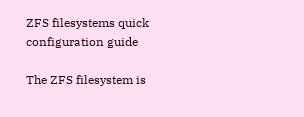ZFS filesystems quick configuration guide

The ZFS filesystem is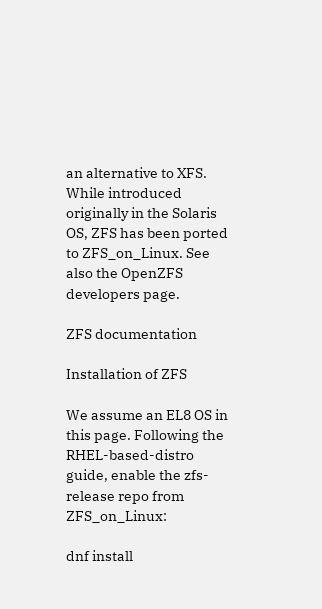an alternative to XFS. While introduced originally in the Solaris OS, ZFS has been ported to ZFS_on_Linux. See also the OpenZFS developers page.

ZFS documentation

Installation of ZFS

We assume an EL8 OS in this page. Following the RHEL-based-distro guide, enable the zfs-release repo from ZFS_on_Linux:

dnf install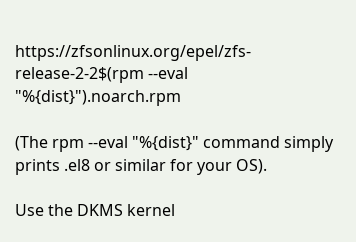https://zfsonlinux.org/epel/zfs-release-2-2$(rpm --eval "%{dist}").noarch.rpm

(The rpm --eval "%{dist}" command simply prints .el8 or similar for your OS).

Use the DKMS kernel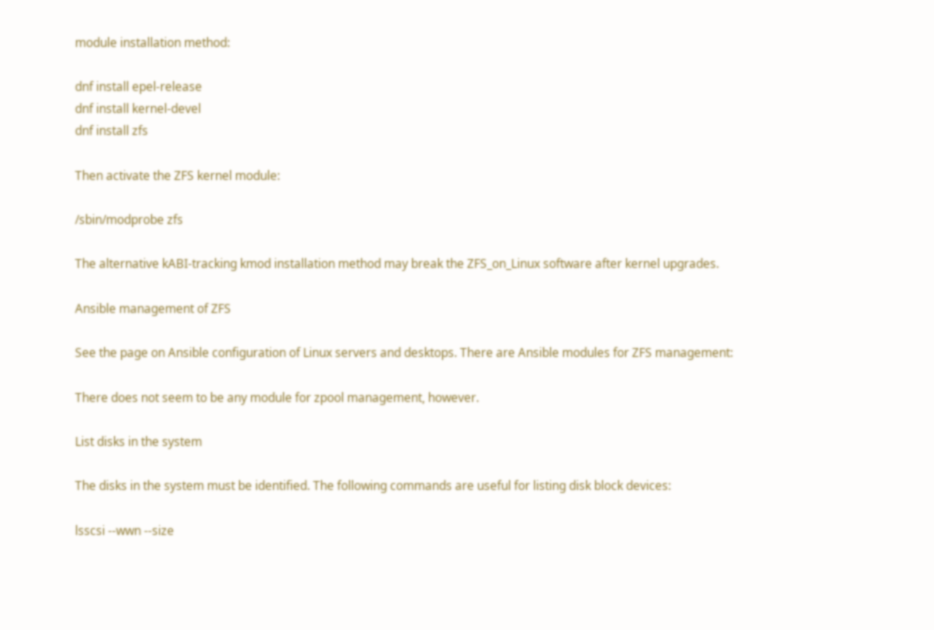module installation method:

dnf install epel-release
dnf install kernel-devel
dnf install zfs

Then activate the ZFS kernel module:

/sbin/modprobe zfs

The alternative kABI-tracking kmod installation method may break the ZFS_on_Linux software after kernel upgrades.

Ansible management of ZFS

See the page on Ansible configuration of Linux servers and desktops. There are Ansible modules for ZFS management:

There does not seem to be any module for zpool management, however.

List disks in the system

The disks in the system must be identified. The following commands are useful for listing disk block devices:

lsscsi --wwn --size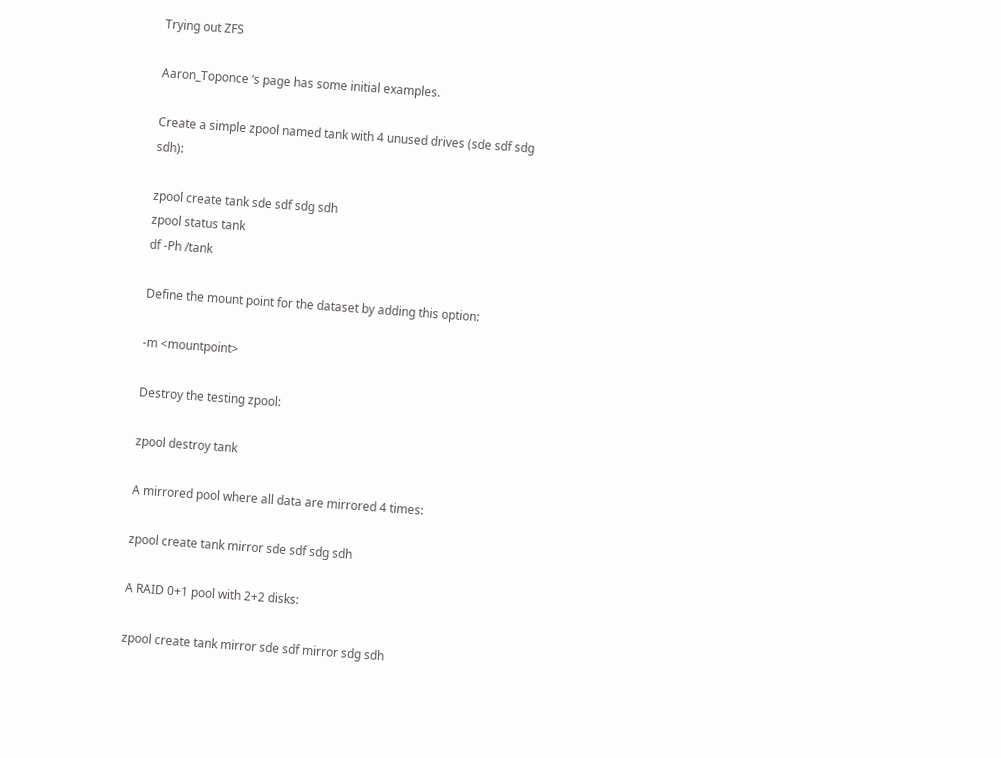Trying out ZFS

Aaron_Toponce ‘s page has some initial examples.

Create a simple zpool named tank with 4 unused drives (sde sdf sdg sdh):

zpool create tank sde sdf sdg sdh
zpool status tank
df -Ph /tank

Define the mount point for the dataset by adding this option:

-m <mountpoint>

Destroy the testing zpool:

zpool destroy tank

A mirrored pool where all data are mirrored 4 times:

zpool create tank mirror sde sdf sdg sdh

A RAID 0+1 pool with 2+2 disks:

zpool create tank mirror sde sdf mirror sdg sdh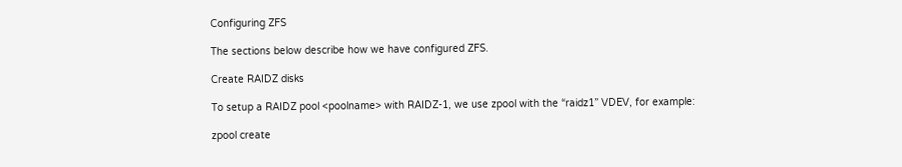Configuring ZFS

The sections below describe how we have configured ZFS.

Create RAIDZ disks

To setup a RAIDZ pool <poolname> with RAIDZ-1, we use zpool with the “raidz1” VDEV, for example:

zpool create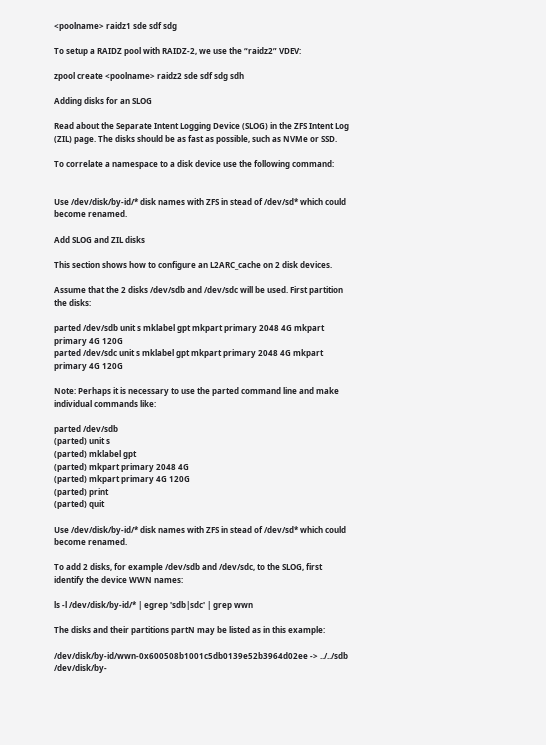<poolname> raidz1 sde sdf sdg

To setup a RAIDZ pool with RAIDZ-2, we use the “raidz2” VDEV:

zpool create <poolname> raidz2 sde sdf sdg sdh

Adding disks for an SLOG

Read about the Separate Intent Logging Device (SLOG) in the ZFS Intent Log (ZIL) page. The disks should be as fast as possible, such as NVMe or SSD.

To correlate a namespace to a disk device use the following command:


Use /dev/disk/by-id/* disk names with ZFS in stead of /dev/sd* which could become renamed.

Add SLOG and ZIL disks

This section shows how to configure an L2ARC_cache on 2 disk devices.

Assume that the 2 disks /dev/sdb and /dev/sdc will be used. First partition the disks:

parted /dev/sdb unit s mklabel gpt mkpart primary 2048 4G mkpart primary 4G 120G
parted /dev/sdc unit s mklabel gpt mkpart primary 2048 4G mkpart primary 4G 120G

Note: Perhaps it is necessary to use the parted command line and make individual commands like:

parted /dev/sdb
(parted) unit s
(parted) mklabel gpt
(parted) mkpart primary 2048 4G
(parted) mkpart primary 4G 120G
(parted) print
(parted) quit

Use /dev/disk/by-id/* disk names with ZFS in stead of /dev/sd* which could become renamed.

To add 2 disks, for example /dev/sdb and /dev/sdc, to the SLOG, first identify the device WWN names:

ls -l /dev/disk/by-id/* | egrep 'sdb|sdc' | grep wwn

The disks and their partitions partN may be listed as in this example:

/dev/disk/by-id/wwn-0x600508b1001c5db0139e52b3964d02ee -> ../../sdb
/dev/disk/by-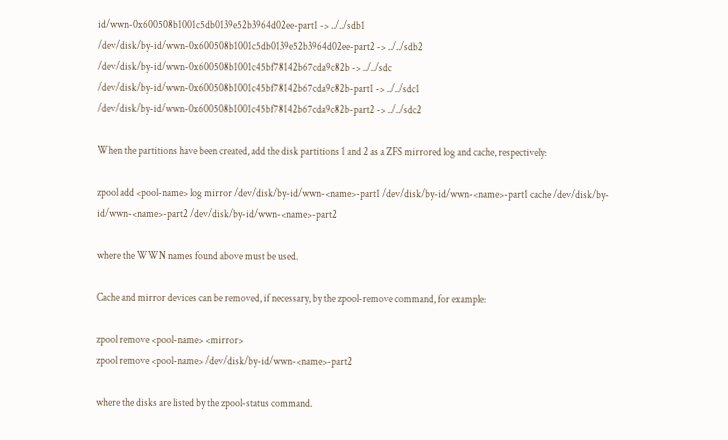id/wwn-0x600508b1001c5db0139e52b3964d02ee-part1 -> ../../sdb1
/dev/disk/by-id/wwn-0x600508b1001c5db0139e52b3964d02ee-part2 -> ../../sdb2
/dev/disk/by-id/wwn-0x600508b1001c45bf78142b67cda9c82b -> ../../sdc
/dev/disk/by-id/wwn-0x600508b1001c45bf78142b67cda9c82b-part1 -> ../../sdc1
/dev/disk/by-id/wwn-0x600508b1001c45bf78142b67cda9c82b-part2 -> ../../sdc2

When the partitions have been created, add the disk partitions 1 and 2 as a ZFS mirrored log and cache, respectively:

zpool add <pool-name> log mirror /dev/disk/by-id/wwn-<name>-part1 /dev/disk/by-id/wwn-<name>-part1 cache /dev/disk/by-id/wwn-<name>-part2 /dev/disk/by-id/wwn-<name>-part2

where the WWN names found above must be used.

Cache and mirror devices can be removed, if necessary, by the zpool-remove command, for example:

zpool remove <pool-name> <mirror>
zpool remove <pool-name> /dev/disk/by-id/wwn-<name>-part2

where the disks are listed by the zpool-status command.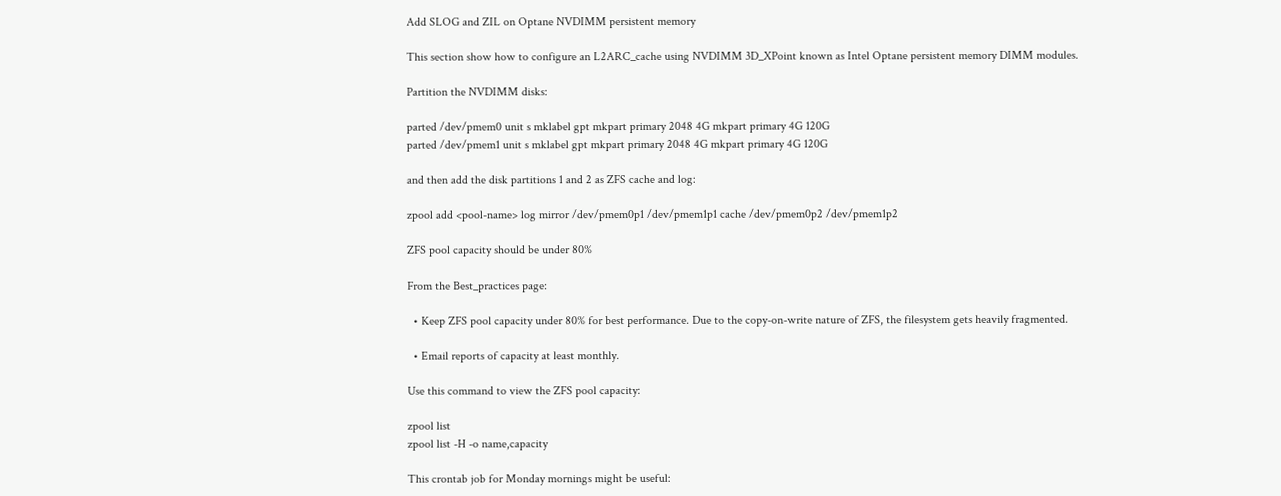Add SLOG and ZIL on Optane NVDIMM persistent memory

This section show how to configure an L2ARC_cache using NVDIMM 3D_XPoint known as Intel Optane persistent memory DIMM modules.

Partition the NVDIMM disks:

parted /dev/pmem0 unit s mklabel gpt mkpart primary 2048 4G mkpart primary 4G 120G
parted /dev/pmem1 unit s mklabel gpt mkpart primary 2048 4G mkpart primary 4G 120G

and then add the disk partitions 1 and 2 as ZFS cache and log:

zpool add <pool-name> log mirror /dev/pmem0p1 /dev/pmem1p1 cache /dev/pmem0p2 /dev/pmem1p2

ZFS pool capacity should be under 80%

From the Best_practices page:

  • Keep ZFS pool capacity under 80% for best performance. Due to the copy-on-write nature of ZFS, the filesystem gets heavily fragmented.

  • Email reports of capacity at least monthly.

Use this command to view the ZFS pool capacity:

zpool list
zpool list -H -o name,capacity

This crontab job for Monday mornings might be useful: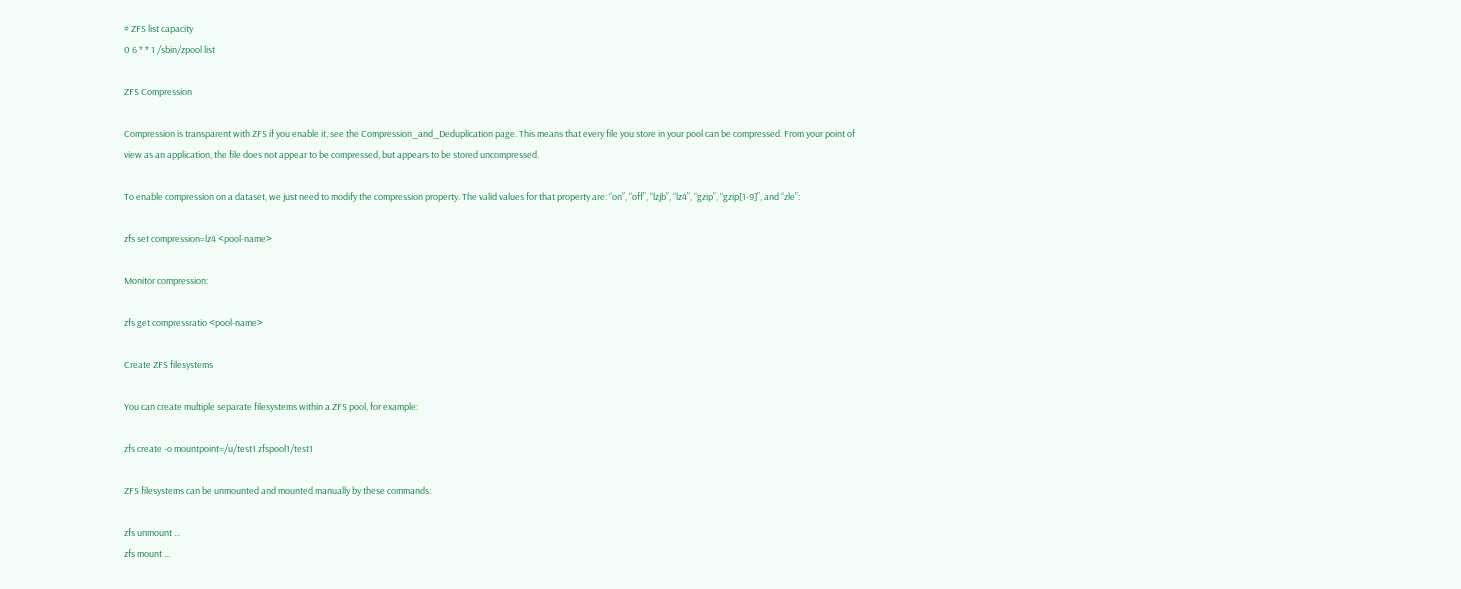# ZFS list capacity
0 6 * * 1 /sbin/zpool list

ZFS Compression

Compression is transparent with ZFS if you enable it, see the Compression_and_Deduplication page. This means that every file you store in your pool can be compressed. From your point of view as an application, the file does not appear to be compressed, but appears to be stored uncompressed.

To enable compression on a dataset, we just need to modify the compression property. The valid values for that property are: “on”, “off”, “lzjb”, “lz4”, “gzip”, “gzip[1-9]”, and “zle”:

zfs set compression=lz4 <pool-name>

Monitor compression:

zfs get compressratio <pool-name>

Create ZFS filesystems

You can create multiple separate filesystems within a ZFS pool, for example:

zfs create -o mountpoint=/u/test1 zfspool1/test1

ZFS filesystems can be unmounted and mounted manually by these commands:

zfs unmount ...
zfs mount ...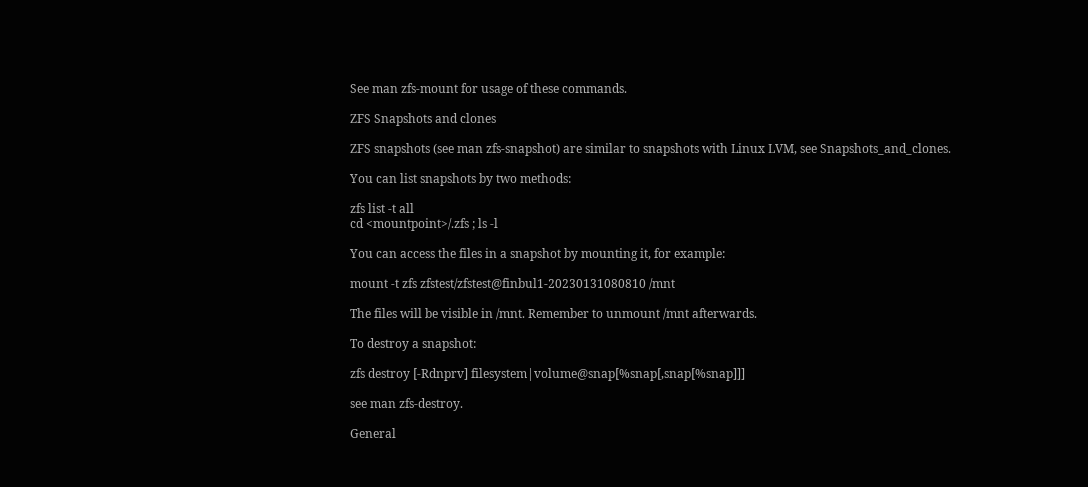See man zfs-mount for usage of these commands.

ZFS Snapshots and clones

ZFS snapshots (see man zfs-snapshot) are similar to snapshots with Linux LVM, see Snapshots_and_clones.

You can list snapshots by two methods:

zfs list -t all
cd <mountpoint>/.zfs ; ls -l

You can access the files in a snapshot by mounting it, for example:

mount -t zfs zfstest/zfstest@finbul1-20230131080810 /mnt

The files will be visible in /mnt. Remember to unmount /mnt afterwards.

To destroy a snapshot:

zfs destroy [-Rdnprv] filesystem|volume@snap[%snap[,snap[%snap]]]

see man zfs-destroy.

General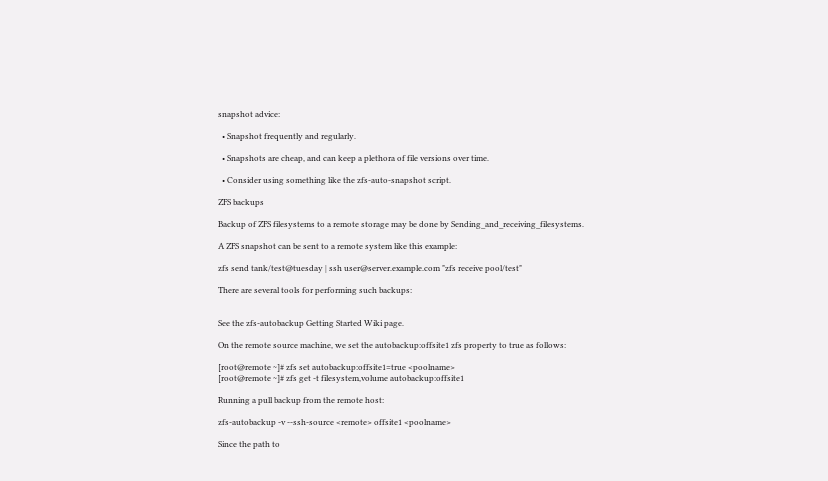snapshot advice:

  • Snapshot frequently and regularly.

  • Snapshots are cheap, and can keep a plethora of file versions over time.

  • Consider using something like the zfs-auto-snapshot script.

ZFS backups

Backup of ZFS filesystems to a remote storage may be done by Sending_and_receiving_filesystems.

A ZFS snapshot can be sent to a remote system like this example:

zfs send tank/test@tuesday | ssh user@server.example.com "zfs receive pool/test"

There are several tools for performing such backups:


See the zfs-autobackup Getting Started Wiki page.

On the remote source machine, we set the autobackup:offsite1 zfs property to true as follows:

[root@remote ~]# zfs set autobackup:offsite1=true <poolname>
[root@remote ~]# zfs get -t filesystem,volume autobackup:offsite1

Running a pull backup from the remote host:

zfs-autobackup -v --ssh-source <remote> offsite1 <poolname>

Since the path to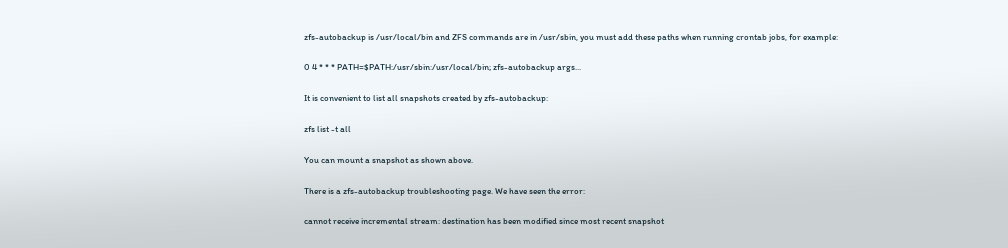zfs-autobackup is /usr/local/bin and ZFS commands are in /usr/sbin, you must add these paths when running crontab jobs, for example:

0 4 * * * PATH=$PATH:/usr/sbin:/usr/local/bin; zfs-autobackup args...

It is convenient to list all snapshots created by zfs-autobackup:

zfs list -t all

You can mount a snapshot as shown above.

There is a zfs-autobackup troubleshooting page. We have seen the error:

cannot receive incremental stream: destination has been modified since most recent snapshot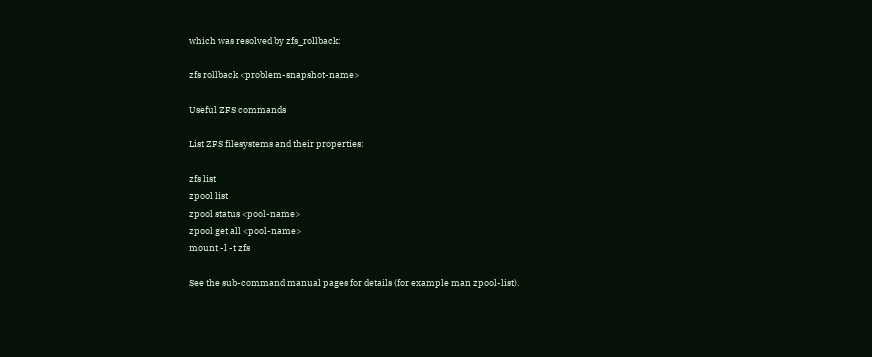which was resolved by zfs_rollback:

zfs rollback <problem-snapshot-name>

Useful ZFS commands

List ZFS filesystems and their properties:

zfs list
zpool list
zpool status <pool-name>
zpool get all <pool-name>
mount -l -t zfs

See the sub-command manual pages for details (for example man zpool-list).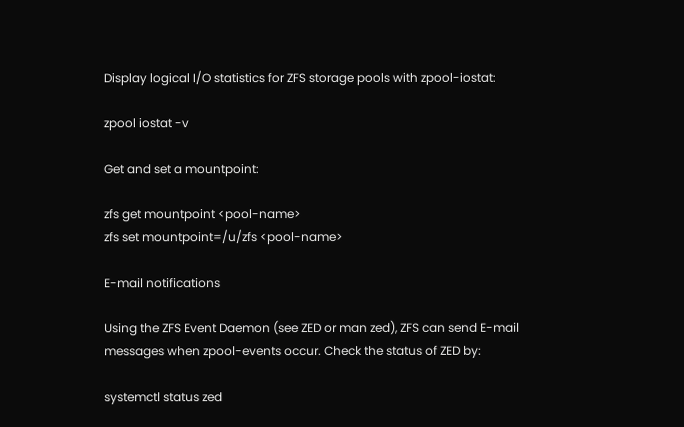Display logical I/O statistics for ZFS storage pools with zpool-iostat:

zpool iostat -v

Get and set a mountpoint:

zfs get mountpoint <pool-name>
zfs set mountpoint=/u/zfs <pool-name>

E-mail notifications

Using the ZFS Event Daemon (see ZED or man zed), ZFS can send E-mail messages when zpool-events occur. Check the status of ZED by:

systemctl status zed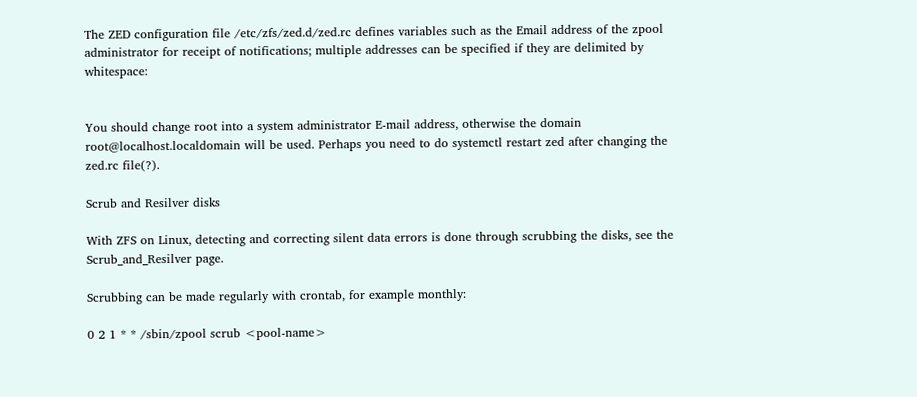The ZED configuration file /etc/zfs/zed.d/zed.rc defines variables such as the Email address of the zpool administrator for receipt of notifications; multiple addresses can be specified if they are delimited by whitespace:


You should change root into a system administrator E-mail address, otherwise the domain root@localhost.localdomain will be used. Perhaps you need to do systemctl restart zed after changing the zed.rc file(?).

Scrub and Resilver disks

With ZFS on Linux, detecting and correcting silent data errors is done through scrubbing the disks, see the Scrub_and_Resilver page.

Scrubbing can be made regularly with crontab, for example monthly:

0 2 1 * * /sbin/zpool scrub <pool-name>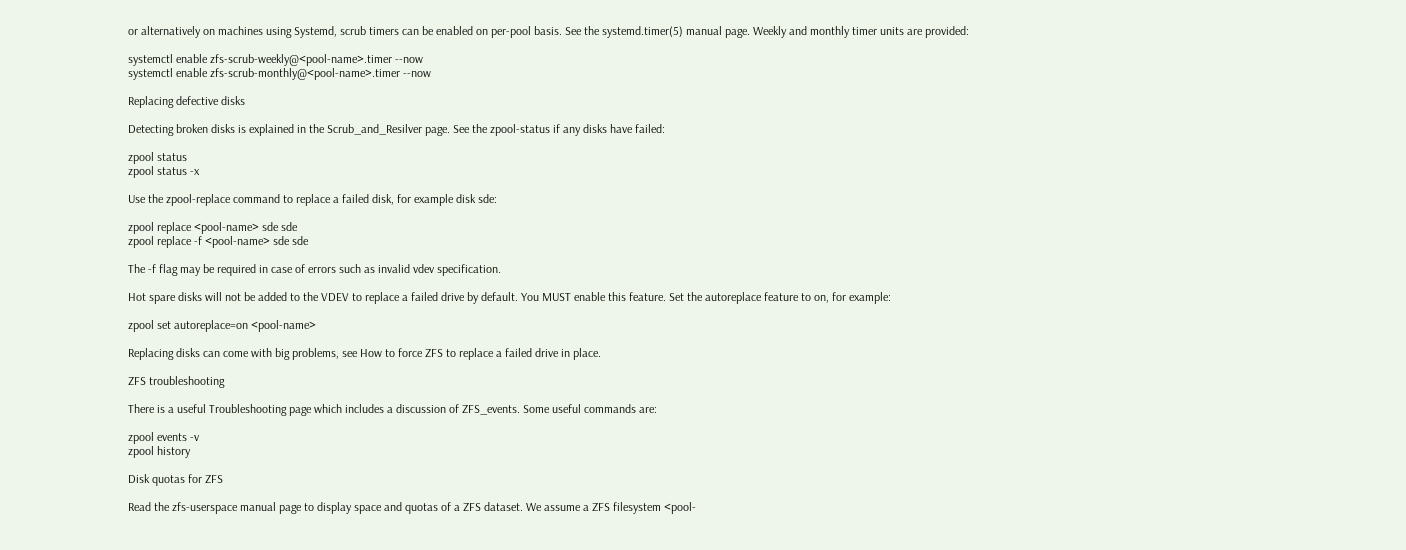or alternatively on machines using Systemd, scrub timers can be enabled on per-pool basis. See the systemd.timer(5) manual page. Weekly and monthly timer units are provided:

systemctl enable zfs-scrub-weekly@<pool-name>.timer --now
systemctl enable zfs-scrub-monthly@<pool-name>.timer --now

Replacing defective disks

Detecting broken disks is explained in the Scrub_and_Resilver page. See the zpool-status if any disks have failed:

zpool status
zpool status -x

Use the zpool-replace command to replace a failed disk, for example disk sde:

zpool replace <pool-name> sde sde
zpool replace -f <pool-name> sde sde

The -f flag may be required in case of errors such as invalid vdev specification.

Hot spare disks will not be added to the VDEV to replace a failed drive by default. You MUST enable this feature. Set the autoreplace feature to on, for example:

zpool set autoreplace=on <pool-name>

Replacing disks can come with big problems, see How to force ZFS to replace a failed drive in place.

ZFS troubleshooting

There is a useful Troubleshooting page which includes a discussion of ZFS_events. Some useful commands are:

zpool events -v
zpool history

Disk quotas for ZFS

Read the zfs-userspace manual page to display space and quotas of a ZFS dataset. We assume a ZFS filesystem <pool-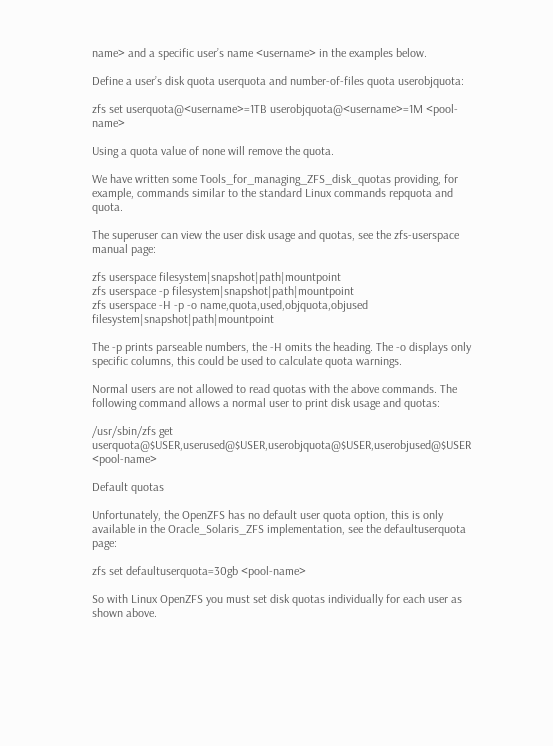name> and a specific user’s name <username> in the examples below.

Define a user’s disk quota userquota and number-of-files quota userobjquota:

zfs set userquota@<username>=1TB userobjquota@<username>=1M <pool-name>

Using a quota value of none will remove the quota.

We have written some Tools_for_managing_ZFS_disk_quotas providing, for example, commands similar to the standard Linux commands repquota and quota.

The superuser can view the user disk usage and quotas, see the zfs-userspace manual page:

zfs userspace filesystem|snapshot|path|mountpoint
zfs userspace -p filesystem|snapshot|path|mountpoint
zfs userspace -H -p -o name,quota,used,objquota,objused filesystem|snapshot|path|mountpoint

The -p prints parseable numbers, the -H omits the heading. The -o displays only specific columns, this could be used to calculate quota warnings.

Normal users are not allowed to read quotas with the above commands. The following command allows a normal user to print disk usage and quotas:

/usr/sbin/zfs get userquota@$USER,userused@$USER,userobjquota@$USER,userobjused@$USER <pool-name>

Default quotas

Unfortunately, the OpenZFS has no default user quota option, this is only available in the Oracle_Solaris_ZFS implementation, see the defaultuserquota page:

zfs set defaultuserquota=30gb <pool-name>

So with Linux OpenZFS you must set disk quotas individually for each user as shown above.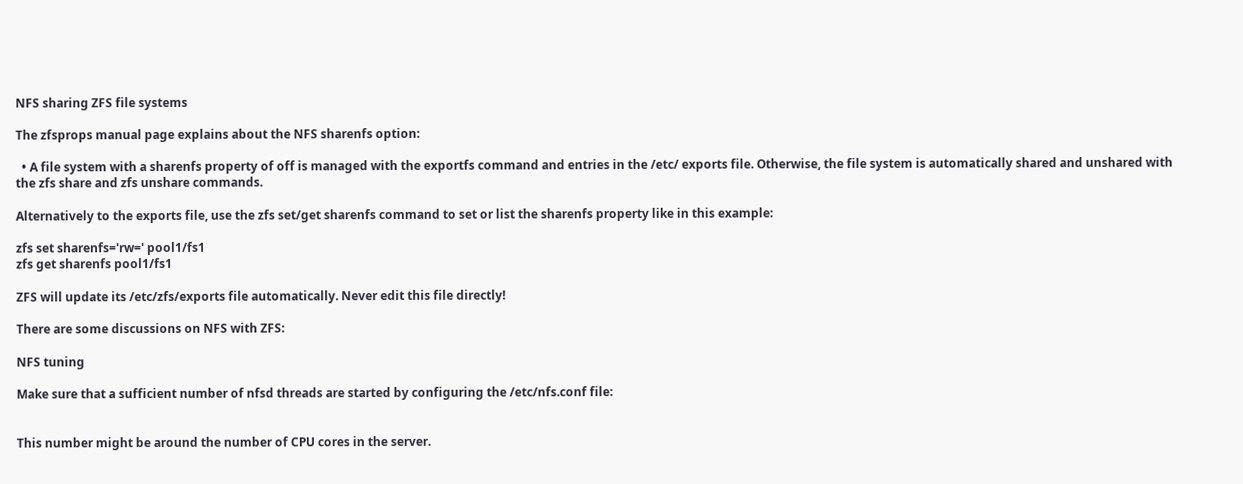NFS sharing ZFS file systems

The zfsprops manual page explains about the NFS sharenfs option:

  • A file system with a sharenfs property of off is managed with the exportfs command and entries in the /etc/ exports file. Otherwise, the file system is automatically shared and unshared with the zfs share and zfs unshare commands.

Alternatively to the exports file, use the zfs set/get sharenfs command to set or list the sharenfs property like in this example:

zfs set sharenfs='rw=' pool1/fs1
zfs get sharenfs pool1/fs1

ZFS will update its /etc/zfs/exports file automatically. Never edit this file directly!

There are some discussions on NFS with ZFS:

NFS tuning

Make sure that a sufficient number of nfsd threads are started by configuring the /etc/nfs.conf file:


This number might be around the number of CPU cores in the server.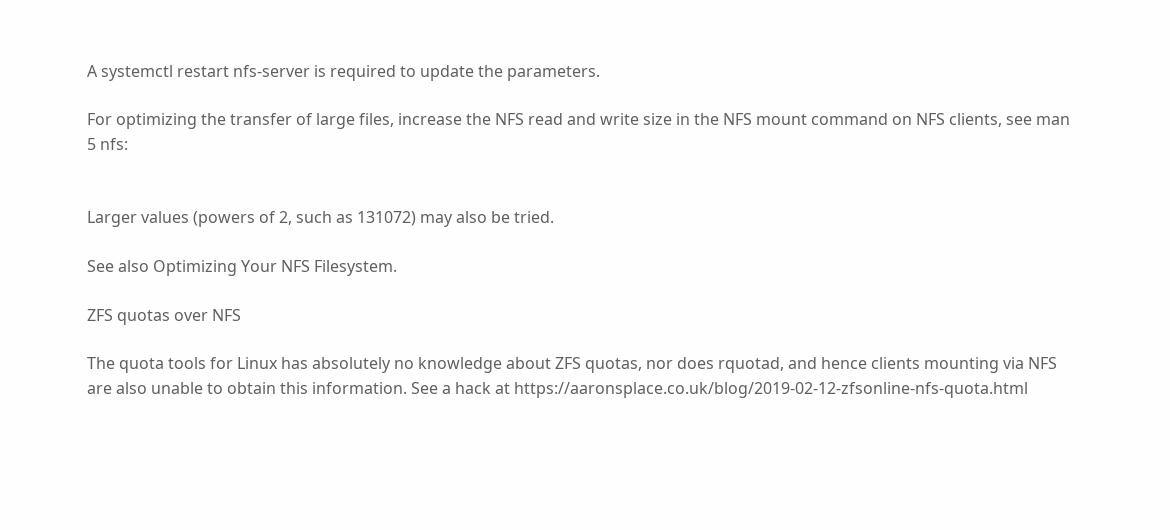A systemctl restart nfs-server is required to update the parameters.

For optimizing the transfer of large files, increase the NFS read and write size in the NFS mount command on NFS clients, see man 5 nfs:


Larger values (powers of 2, such as 131072) may also be tried.

See also Optimizing Your NFS Filesystem.

ZFS quotas over NFS

The quota tools for Linux has absolutely no knowledge about ZFS quotas, nor does rquotad, and hence clients mounting via NFS are also unable to obtain this information. See a hack at https://aaronsplace.co.uk/blog/2019-02-12-zfsonline-nfs-quota.html